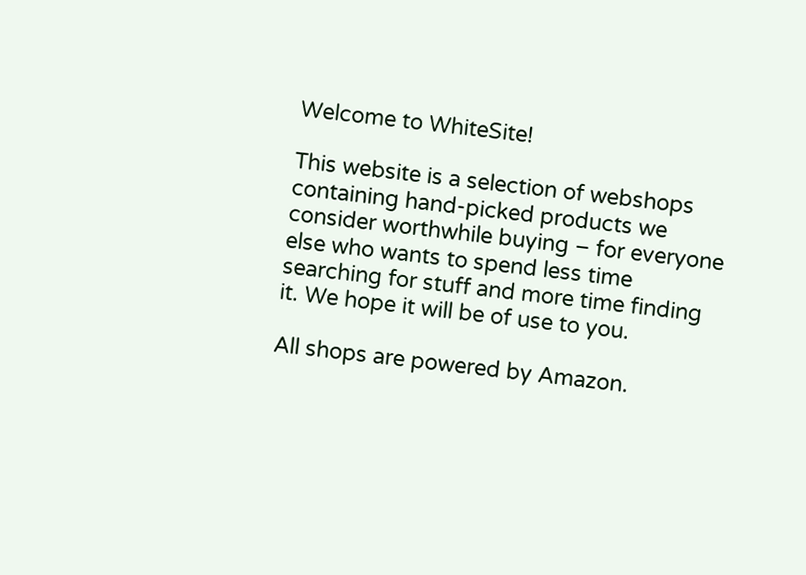Welcome to WhiteSite!

This website is a selection of webshops containing hand-picked products we consider worthwhile buying – for everyone else who wants to spend less time searching for stuff and more time finding it. We hope it will be of use to you.

All shops are powered by Amazon.